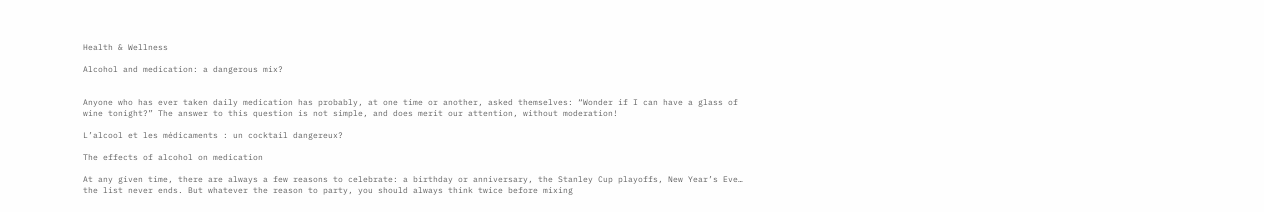Health & Wellness

Alcohol and medication: a dangerous mix?


Anyone who has ever taken daily medication has probably, at one time or another, asked themselves: “Wonder if I can have a glass of wine tonight?” The answer to this question is not simple, and does merit our attention, without moderation!

L’alcool et les médicaments : un cocktail dangereux?

The effects of alcohol on medication

At any given time, there are always a few reasons to celebrate: a birthday or anniversary, the Stanley Cup playoffs, New Year’s Eve… the list never ends. But whatever the reason to party, you should always think twice before mixing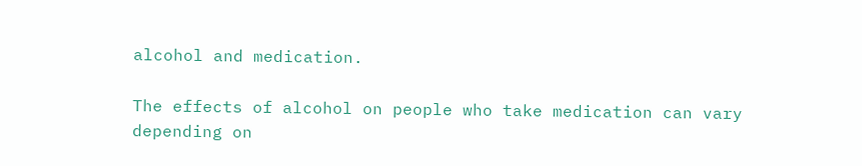alcohol and medication.

The effects of alcohol on people who take medication can vary depending on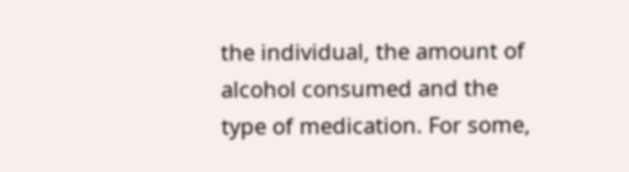the individual, the amount of alcohol consumed and the type of medication. For some,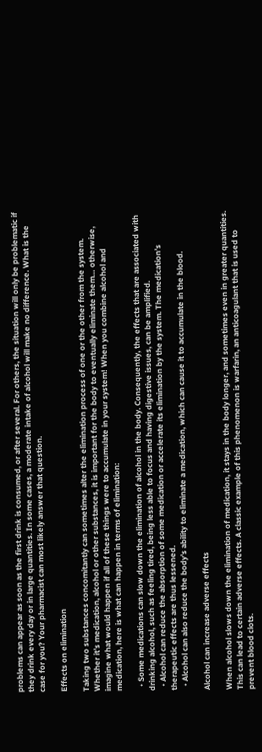problems can appear as soon as the first drink is consumed, or after several. For others, the situation will only be problematic if they drink every day or in large quantities. In some cases, a moderate intake of alcohol will make no difference. What is the case for you? Your pharmacist can most likely answer that question.

Effects on elimination

Taking two substances concomitantly can sometimes alter the elimination process of one or the other from the system. Whether it’s medication, alcohol or other substances, it is important for the body to eventually eliminate them… otherwise, imagine what would happen if all of these things were to accumulate in your system! When you combine alcohol and medication, here is what can happen in terms of elimination:

  • Some medications can slow down the elimination of alcohol in the body. Consequently, the effects that are associated with drinking alcohol, such as feeling tired, being less able to focus and having digestive issues, can be amplified.
  • Alcohol can reduce the absorption of some medication or accelerate its elimination by the system. The medication’s therapeutic effects are thus lessened.
  • Alcohol can also reduce the body’s ability to eliminate a medication, which can cause it to accumulate in the blood.

Alcohol can increase adverse effects

When alcohol slows down the elimination of medication, it stays in the body longer, and sometimes even in greater quantities. This can lead to certain adverse effects. A classic example of this phenomenon is warfarin, an anticoagulant that is used to prevent blood clots.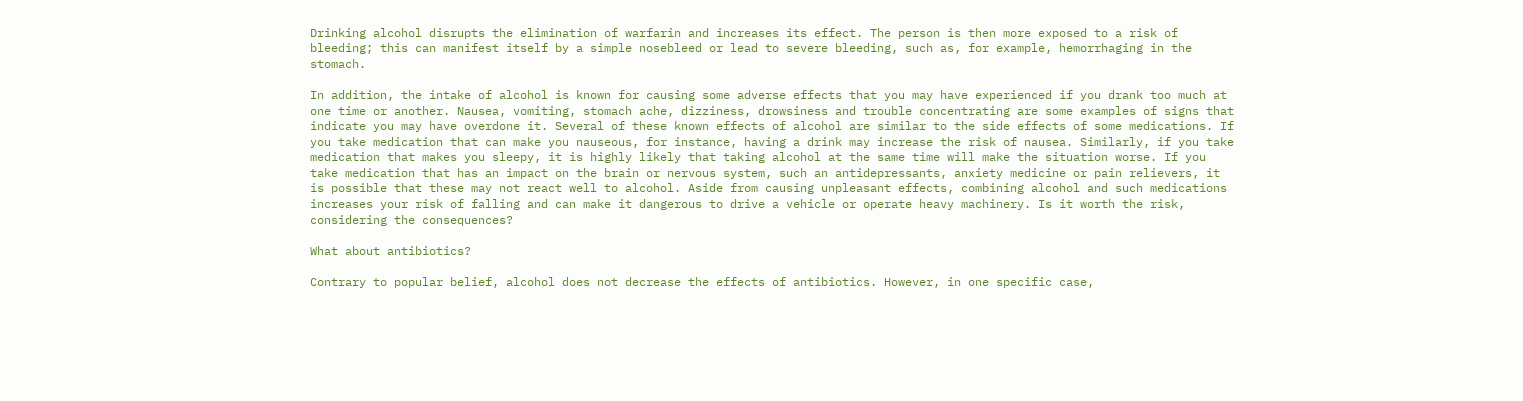Drinking alcohol disrupts the elimination of warfarin and increases its effect. The person is then more exposed to a risk of bleeding; this can manifest itself by a simple nosebleed or lead to severe bleeding, such as, for example, hemorrhaging in the stomach.

In addition, the intake of alcohol is known for causing some adverse effects that you may have experienced if you drank too much at one time or another. Nausea, vomiting, stomach ache, dizziness, drowsiness and trouble concentrating are some examples of signs that indicate you may have overdone it. Several of these known effects of alcohol are similar to the side effects of some medications. If you take medication that can make you nauseous, for instance, having a drink may increase the risk of nausea. Similarly, if you take medication that makes you sleepy, it is highly likely that taking alcohol at the same time will make the situation worse. If you take medication that has an impact on the brain or nervous system, such an antidepressants, anxiety medicine or pain relievers, it is possible that these may not react well to alcohol. Aside from causing unpleasant effects, combining alcohol and such medications increases your risk of falling and can make it dangerous to drive a vehicle or operate heavy machinery. Is it worth the risk, considering the consequences?

What about antibiotics?

Contrary to popular belief, alcohol does not decrease the effects of antibiotics. However, in one specific case,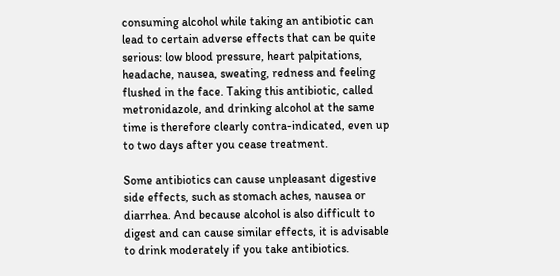consuming alcohol while taking an antibiotic can lead to certain adverse effects that can be quite serious: low blood pressure, heart palpitations, headache, nausea, sweating, redness and feeling flushed in the face. Taking this antibiotic, called metronidazole, and drinking alcohol at the same time is therefore clearly contra-indicated, even up to two days after you cease treatment.

Some antibiotics can cause unpleasant digestive side effects, such as stomach aches, nausea or diarrhea. And because alcohol is also difficult to digest and can cause similar effects, it is advisable to drink moderately if you take antibiotics.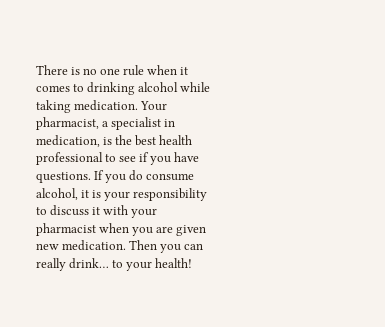There is no one rule when it comes to drinking alcohol while taking medication. Your pharmacist, a specialist in medication, is the best health professional to see if you have questions. If you do consume alcohol, it is your responsibility to discuss it with your pharmacist when you are given new medication. Then you can really drink… to your health!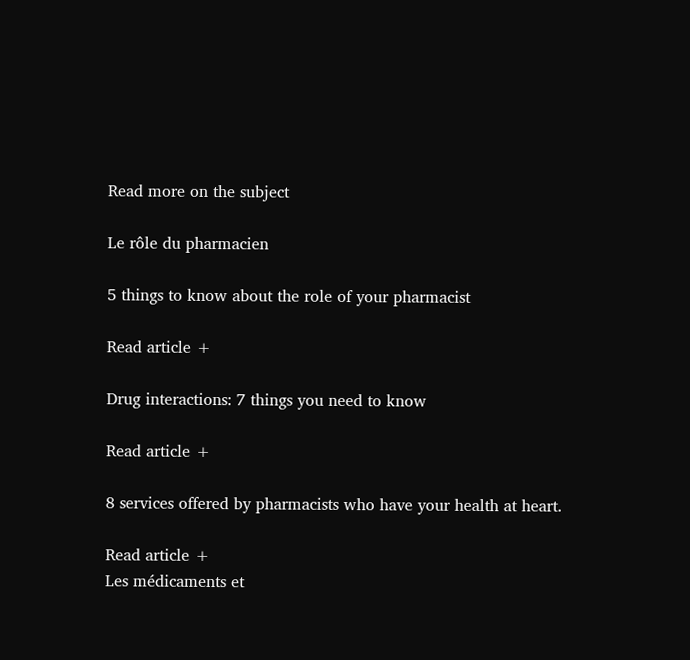Read more on the subject

Le rôle du pharmacien

5 things to know about the role of your pharmacist

Read article +

Drug interactions: 7 things you need to know

Read article +

8 services offered by pharmacists who have your health at heart.

Read article +
Les médicaments et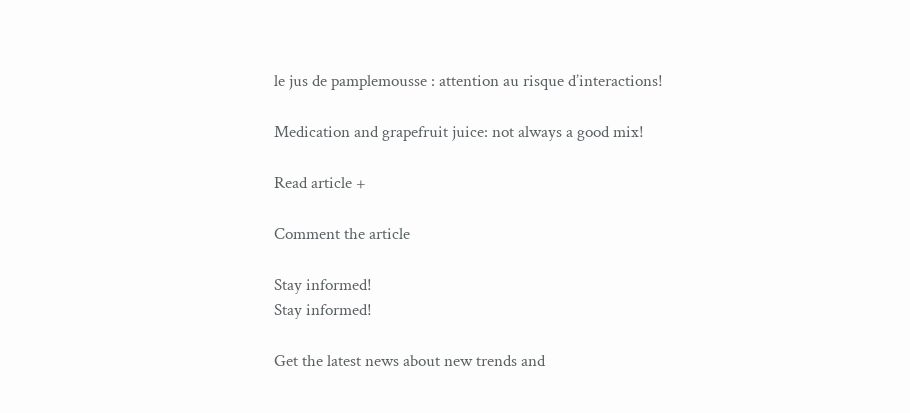le jus de pamplemousse : attention au risque d’interactions!

Medication and grapefruit juice: not always a good mix!

Read article +

Comment the article

Stay informed!
Stay informed!

Get the latest news about new trends and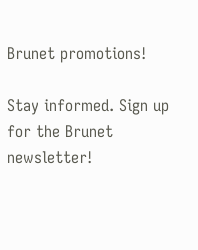Brunet promotions!

Stay informed. Sign up for the Brunet newsletter!